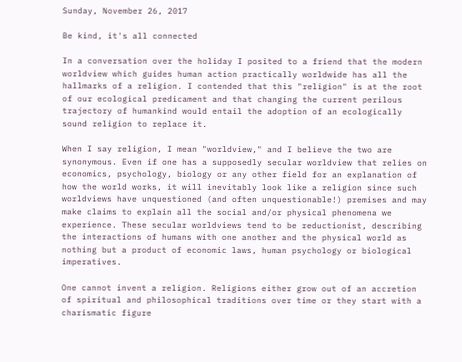Sunday, November 26, 2017

Be kind, it's all connected

In a conversation over the holiday I posited to a friend that the modern worldview which guides human action practically worldwide has all the hallmarks of a religion. I contended that this "religion" is at the root of our ecological predicament and that changing the current perilous trajectory of humankind would entail the adoption of an ecologically sound religion to replace it.

When I say religion, I mean "worldview," and I believe the two are synonymous. Even if one has a supposedly secular worldview that relies on economics, psychology, biology or any other field for an explanation of how the world works, it will inevitably look like a religion since such worldviews have unquestioned (and often unquestionable!) premises and may make claims to explain all the social and/or physical phenomena we experience. These secular worldviews tend to be reductionist, describing the interactions of humans with one another and the physical world as nothing but a product of economic laws, human psychology or biological imperatives.

One cannot invent a religion. Religions either grow out of an accretion of spiritual and philosophical traditions over time or they start with a charismatic figure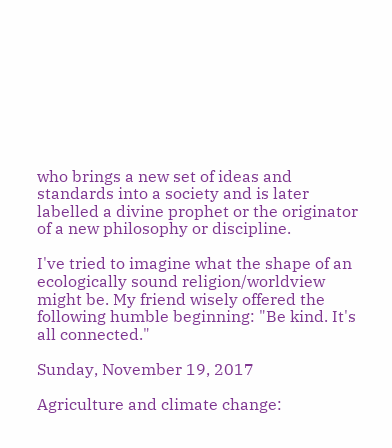who brings a new set of ideas and standards into a society and is later labelled a divine prophet or the originator of a new philosophy or discipline.

I've tried to imagine what the shape of an ecologically sound religion/worldview might be. My friend wisely offered the following humble beginning: "Be kind. It's all connected."

Sunday, November 19, 2017

Agriculture and climate change: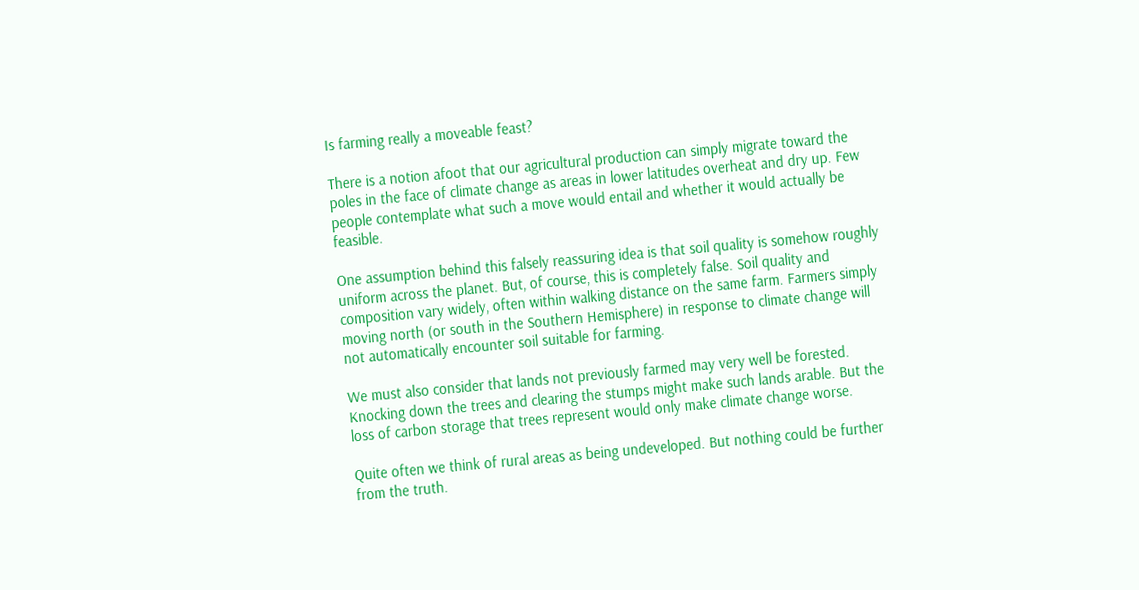Is farming really a moveable feast?

There is a notion afoot that our agricultural production can simply migrate toward the poles in the face of climate change as areas in lower latitudes overheat and dry up. Few people contemplate what such a move would entail and whether it would actually be feasible.

One assumption behind this falsely reassuring idea is that soil quality is somehow roughly uniform across the planet. But, of course, this is completely false. Soil quality and composition vary widely, often within walking distance on the same farm. Farmers simply moving north (or south in the Southern Hemisphere) in response to climate change will not automatically encounter soil suitable for farming.

We must also consider that lands not previously farmed may very well be forested. Knocking down the trees and clearing the stumps might make such lands arable. But the loss of carbon storage that trees represent would only make climate change worse.

Quite often we think of rural areas as being undeveloped. But nothing could be further from the truth.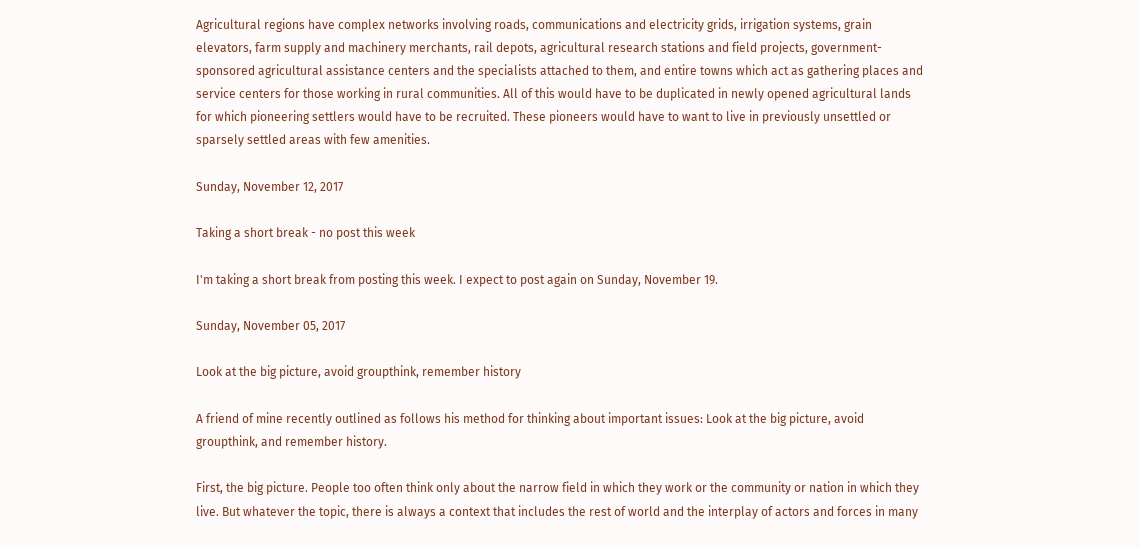Agricultural regions have complex networks involving roads, communications and electricity grids, irrigation systems, grain elevators, farm supply and machinery merchants, rail depots, agricultural research stations and field projects, government-sponsored agricultural assistance centers and the specialists attached to them, and entire towns which act as gathering places and service centers for those working in rural communities. All of this would have to be duplicated in newly opened agricultural lands for which pioneering settlers would have to be recruited. These pioneers would have to want to live in previously unsettled or sparsely settled areas with few amenities.

Sunday, November 12, 2017

Taking a short break - no post this week

I'm taking a short break from posting this week. I expect to post again on Sunday, November 19.

Sunday, November 05, 2017

Look at the big picture, avoid groupthink, remember history

A friend of mine recently outlined as follows his method for thinking about important issues: Look at the big picture, avoid groupthink, and remember history.

First, the big picture. People too often think only about the narrow field in which they work or the community or nation in which they live. But whatever the topic, there is always a context that includes the rest of world and the interplay of actors and forces in many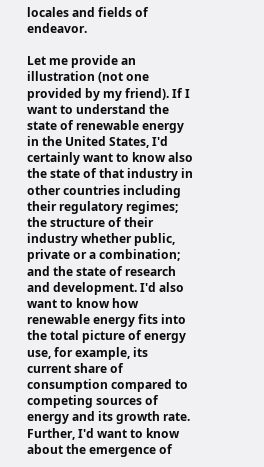locales and fields of endeavor.

Let me provide an illustration (not one provided by my friend). If I want to understand the state of renewable energy in the United States, I'd certainly want to know also the state of that industry in other countries including their regulatory regimes; the structure of their industry whether public, private or a combination; and the state of research and development. I'd also want to know how renewable energy fits into the total picture of energy use, for example, its current share of consumption compared to competing sources of energy and its growth rate. Further, I'd want to know about the emergence of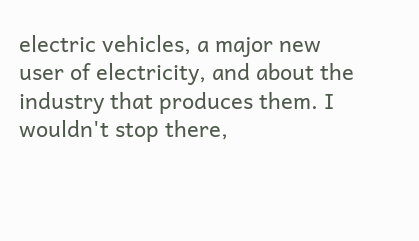electric vehicles, a major new user of electricity, and about the industry that produces them. I wouldn't stop there,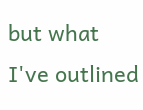but what I've outlined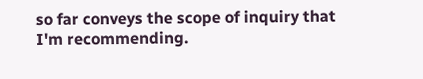so far conveys the scope of inquiry that I'm recommending.